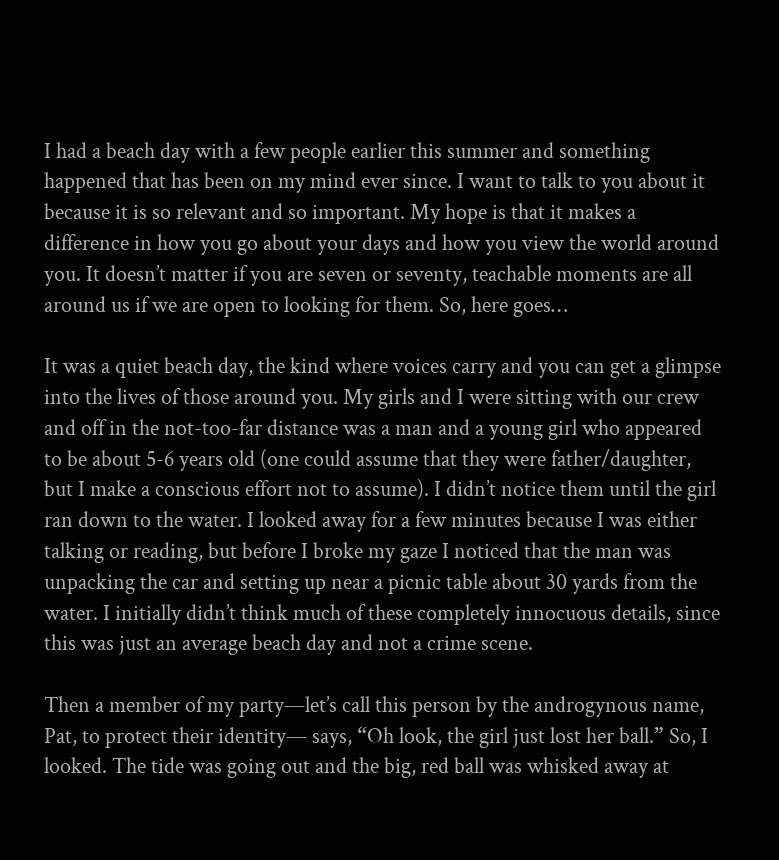I had a beach day with a few people earlier this summer and something happened that has been on my mind ever since. I want to talk to you about it because it is so relevant and so important. My hope is that it makes a difference in how you go about your days and how you view the world around you. It doesn’t matter if you are seven or seventy, teachable moments are all around us if we are open to looking for them. So, here goes…

It was a quiet beach day, the kind where voices carry and you can get a glimpse into the lives of those around you. My girls and I were sitting with our crew and off in the not-too-far distance was a man and a young girl who appeared to be about 5-6 years old (one could assume that they were father/daughter, but I make a conscious effort not to assume). I didn’t notice them until the girl ran down to the water. I looked away for a few minutes because I was either talking or reading, but before I broke my gaze I noticed that the man was unpacking the car and setting up near a picnic table about 30 yards from the water. I initially didn’t think much of these completely innocuous details, since this was just an average beach day and not a crime scene.

Then a member of my party—let’s call this person by the androgynous name, Pat, to protect their identity— says, “Oh look, the girl just lost her ball.” So, I looked. The tide was going out and the big, red ball was whisked away at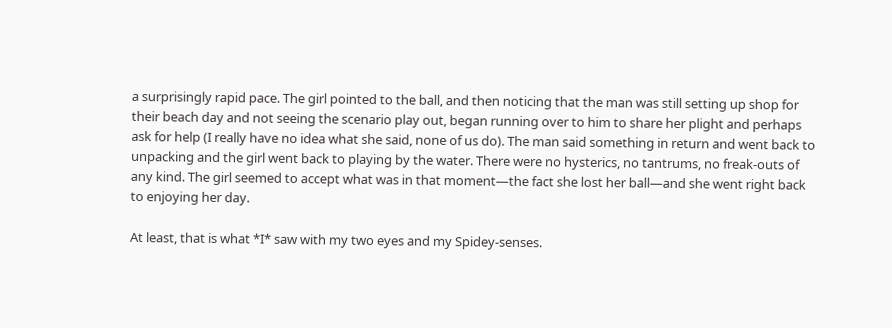a surprisingly rapid pace. The girl pointed to the ball, and then noticing that the man was still setting up shop for their beach day and not seeing the scenario play out, began running over to him to share her plight and perhaps ask for help (I really have no idea what she said, none of us do). The man said something in return and went back to unpacking and the girl went back to playing by the water. There were no hysterics, no tantrums, no freak-outs of any kind. The girl seemed to accept what was in that moment—the fact she lost her ball—and she went right back to enjoying her day.

At least, that is what *I* saw with my two eyes and my Spidey-senses.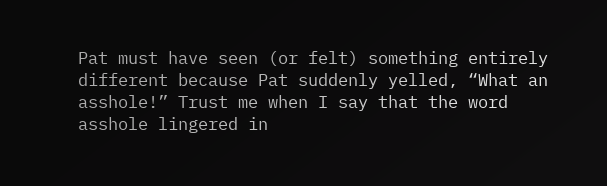Pat must have seen (or felt) something entirely different because Pat suddenly yelled, “What an asshole!” Trust me when I say that the word asshole lingered in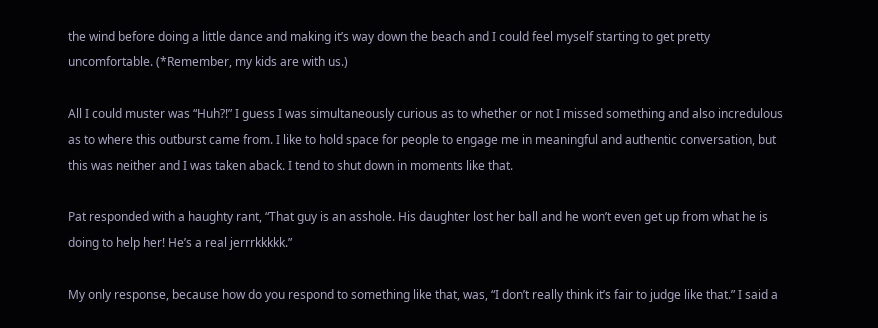the wind before doing a little dance and making it’s way down the beach and I could feel myself starting to get pretty uncomfortable. (*Remember, my kids are with us.)

All I could muster was “Huh?!” I guess I was simultaneously curious as to whether or not I missed something and also incredulous as to where this outburst came from. I like to hold space for people to engage me in meaningful and authentic conversation, but this was neither and I was taken aback. I tend to shut down in moments like that.

Pat responded with a haughty rant, “That guy is an asshole. His daughter lost her ball and he won’t even get up from what he is doing to help her! He’s a real jerrrkkkkk.”

My only response, because how do you respond to something like that, was, “I don’t really think it’s fair to judge like that.” I said a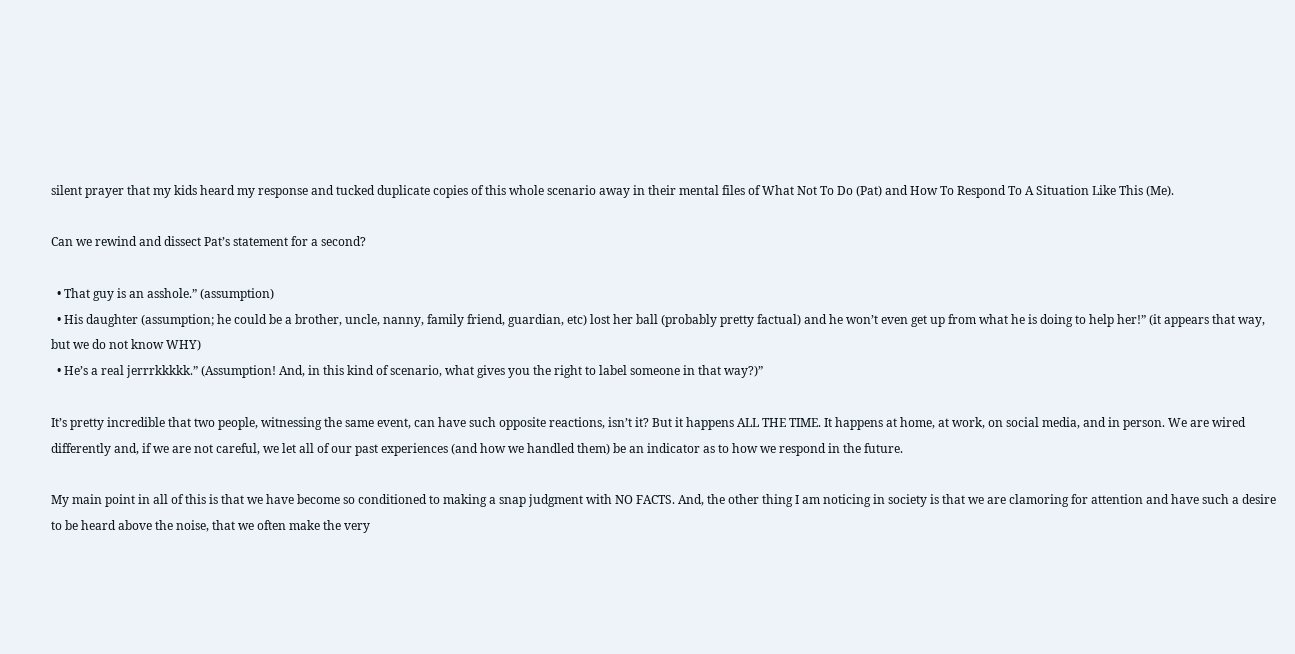silent prayer that my kids heard my response and tucked duplicate copies of this whole scenario away in their mental files of What Not To Do (Pat) and How To Respond To A Situation Like This (Me).

Can we rewind and dissect Pat’s statement for a second?

  • That guy is an asshole.” (assumption)
  • His daughter (assumption; he could be a brother, uncle, nanny, family friend, guardian, etc) lost her ball (probably pretty factual) and he won’t even get up from what he is doing to help her!” (it appears that way, but we do not know WHY)
  • He’s a real jerrrkkkkk.” (Assumption! And, in this kind of scenario, what gives you the right to label someone in that way?)”

It’s pretty incredible that two people, witnessing the same event, can have such opposite reactions, isn’t it? But it happens ALL THE TIME. It happens at home, at work, on social media, and in person. We are wired differently and, if we are not careful, we let all of our past experiences (and how we handled them) be an indicator as to how we respond in the future.

My main point in all of this is that we have become so conditioned to making a snap judgment with NO FACTS. And, the other thing I am noticing in society is that we are clamoring for attention and have such a desire to be heard above the noise, that we often make the very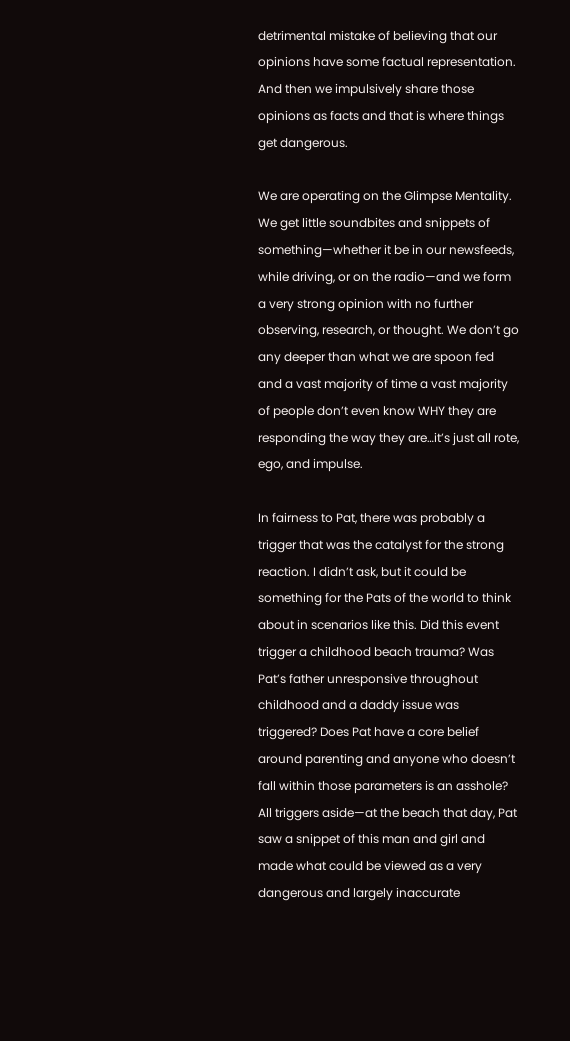detrimental mistake of believing that our opinions have some factual representation. And then we impulsively share those opinions as facts and that is where things get dangerous.

We are operating on the Glimpse Mentality. We get little soundbites and snippets of something—whether it be in our newsfeeds, while driving, or on the radio—and we form a very strong opinion with no further observing, research, or thought. We don’t go any deeper than what we are spoon fed and a vast majority of time a vast majority of people don’t even know WHY they are responding the way they are…it’s just all rote, ego, and impulse.

In fairness to Pat, there was probably a trigger that was the catalyst for the strong reaction. I didn’t ask, but it could be something for the Pats of the world to think about in scenarios like this. Did this event trigger a childhood beach trauma? Was Pat’s father unresponsive throughout childhood and a daddy issue was triggered? Does Pat have a core belief around parenting and anyone who doesn’t fall within those parameters is an asshole? All triggers aside—at the beach that day, Pat saw a snippet of this man and girl and made what could be viewed as a very dangerous and largely inaccurate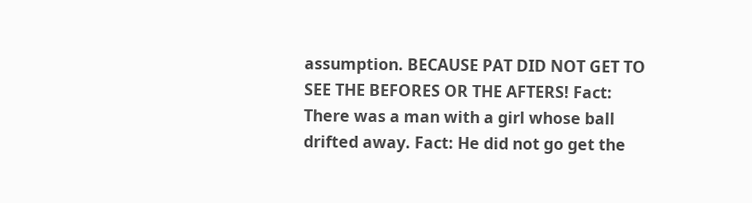assumption. BECAUSE PAT DID NOT GET TO SEE THE BEFORES OR THE AFTERS! Fact: There was a man with a girl whose ball drifted away. Fact: He did not go get the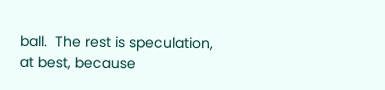ball.  The rest is speculation, at best, because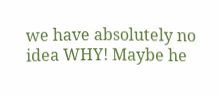we have absolutely no idea WHY! Maybe he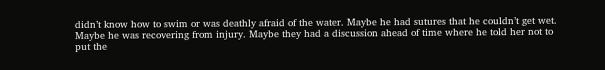didn’t know how to swim or was deathly afraid of the water. Maybe he had sutures that he couldn’t get wet. Maybe he was recovering from injury. Maybe they had a discussion ahead of time where he told her not to put the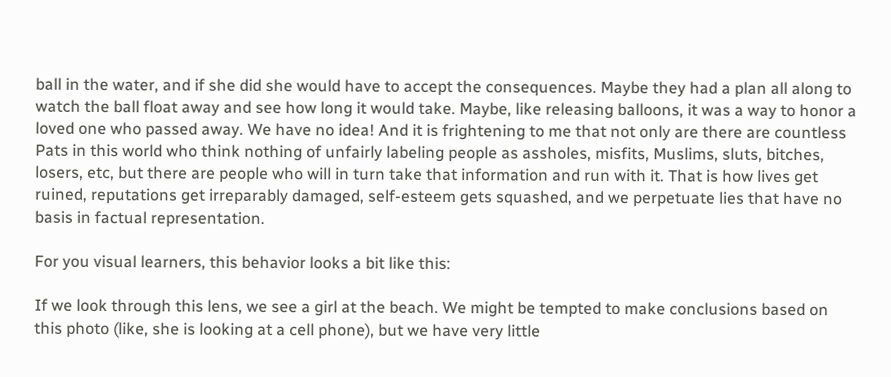ball in the water, and if she did she would have to accept the consequences. Maybe they had a plan all along to watch the ball float away and see how long it would take. Maybe, like releasing balloons, it was a way to honor a loved one who passed away. We have no idea! And it is frightening to me that not only are there are countless Pats in this world who think nothing of unfairly labeling people as assholes, misfits, Muslims, sluts, bitches, losers, etc, but there are people who will in turn take that information and run with it. That is how lives get ruined, reputations get irreparably damaged, self-esteem gets squashed, and we perpetuate lies that have no basis in factual representation.

For you visual learners, this behavior looks a bit like this:

If we look through this lens, we see a girl at the beach. We might be tempted to make conclusions based on this photo (like, she is looking at a cell phone), but we have very little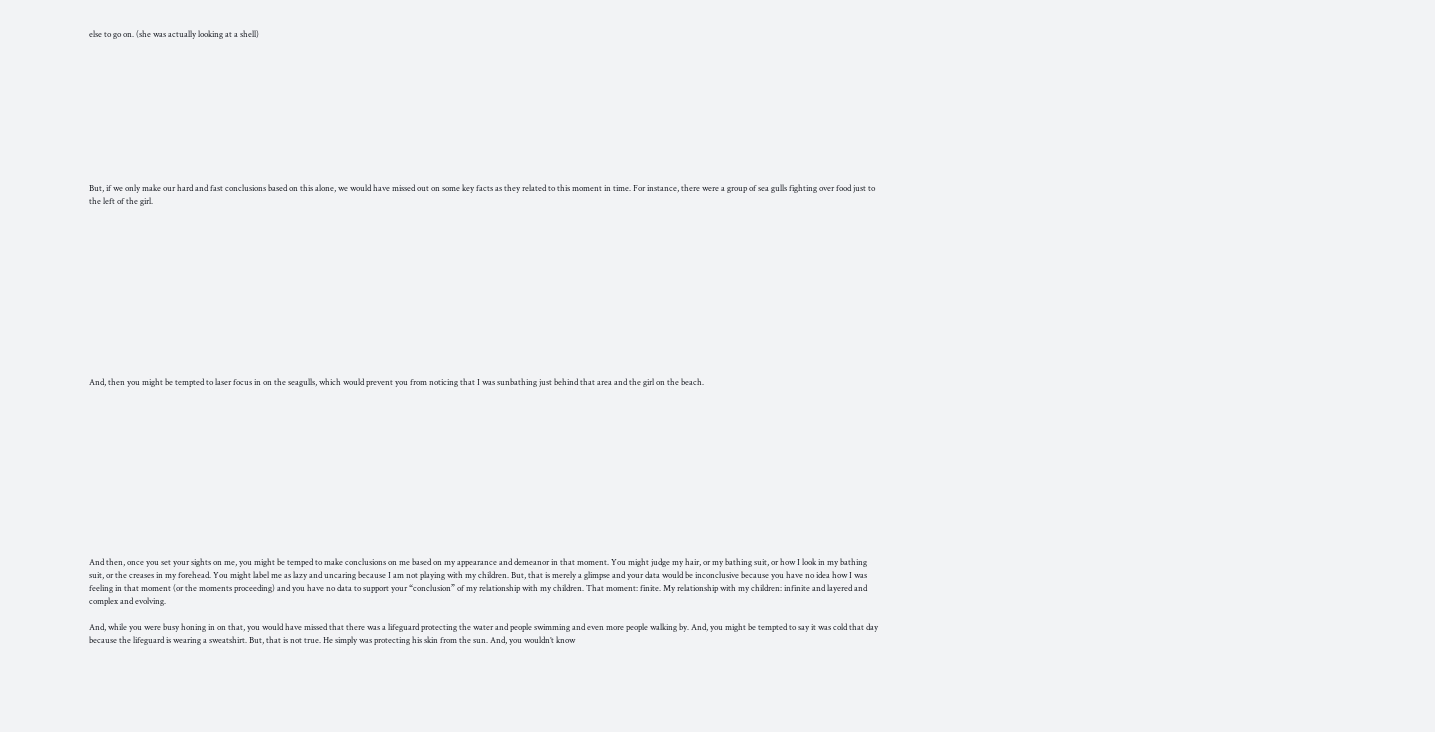else to go on. (she was actually looking at a shell)











But, if we only make our hard and fast conclusions based on this alone, we would have missed out on some key facts as they related to this moment in time. For instance, there were a group of sea gulls fighting over food just to the left of the girl.













And, then you might be tempted to laser focus in on the seagulls, which would prevent you from noticing that I was sunbathing just behind that area and the girl on the beach.













And then, once you set your sights on me, you might be temped to make conclusions on me based on my appearance and demeanor in that moment. You might judge my hair, or my bathing suit, or how I look in my bathing suit, or the creases in my forehead. You might label me as lazy and uncaring because I am not playing with my children. But, that is merely a glimpse and your data would be inconclusive because you have no idea how I was feeling in that moment (or the moments proceeding) and you have no data to support your “conclusion” of my relationship with my children. That moment: finite. My relationship with my children: infinite and layered and complex and evolving.

And, while you were busy honing in on that, you would have missed that there was a lifeguard protecting the water and people swimming and even more people walking by. And, you might be tempted to say it was cold that day because the lifeguard is wearing a sweatshirt. But, that is not true. He simply was protecting his skin from the sun. And, you wouldn’t know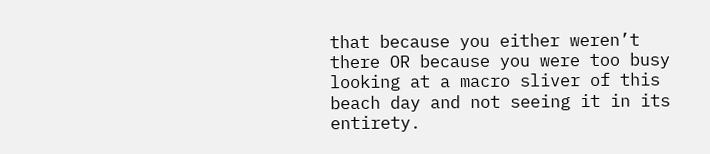that because you either weren’t there OR because you were too busy looking at a macro sliver of this beach day and not seeing it in its entirety.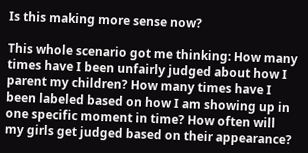Is this making more sense now?

This whole scenario got me thinking: How many times have I been unfairly judged about how I parent my children? How many times have I been labeled based on how I am showing up in one specific moment in time? How often will my girls get judged based on their appearance?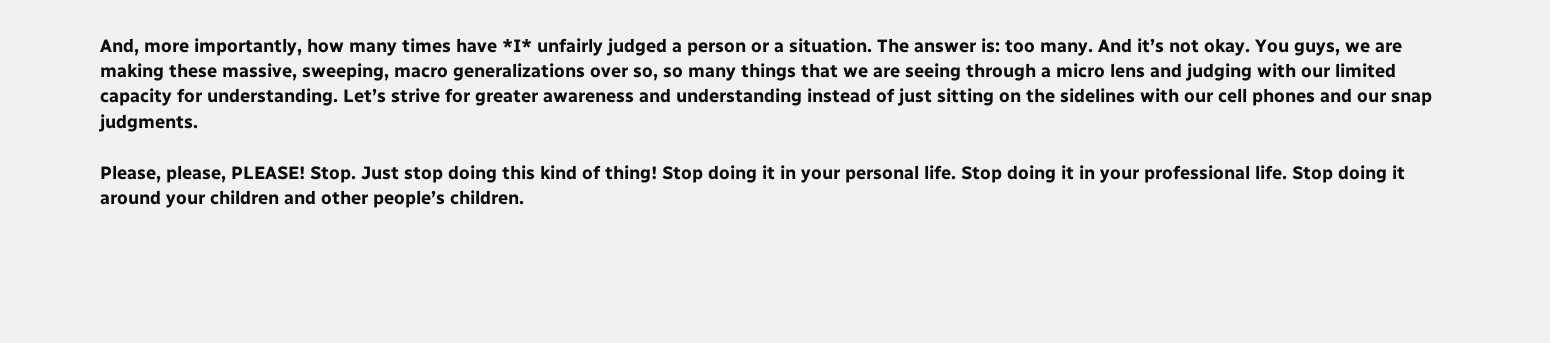And, more importantly, how many times have *I* unfairly judged a person or a situation. The answer is: too many. And it’s not okay. You guys, we are making these massive, sweeping, macro generalizations over so, so many things that we are seeing through a micro lens and judging with our limited capacity for understanding. Let’s strive for greater awareness and understanding instead of just sitting on the sidelines with our cell phones and our snap judgments.

Please, please, PLEASE! Stop. Just stop doing this kind of thing! Stop doing it in your personal life. Stop doing it in your professional life. Stop doing it around your children and other people’s children.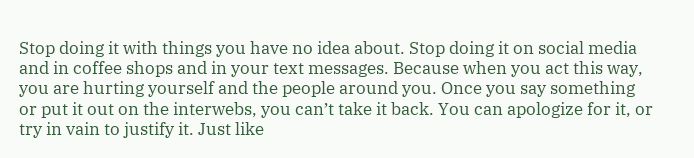Stop doing it with things you have no idea about. Stop doing it on social media and in coffee shops and in your text messages. Because when you act this way, you are hurting yourself and the people around you. Once you say something or put it out on the interwebs, you can’t take it back. You can apologize for it, or try in vain to justify it. Just like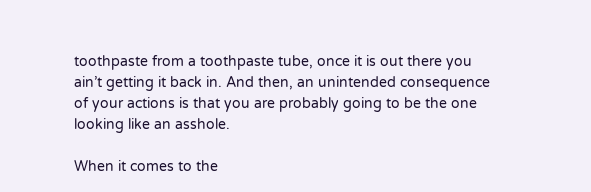toothpaste from a toothpaste tube, once it is out there you ain’t getting it back in. And then, an unintended consequence of your actions is that you are probably going to be the one looking like an asshole.

When it comes to the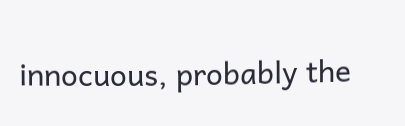innocuous, probably the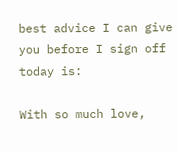best advice I can give you before I sign off today is:

With so much love,